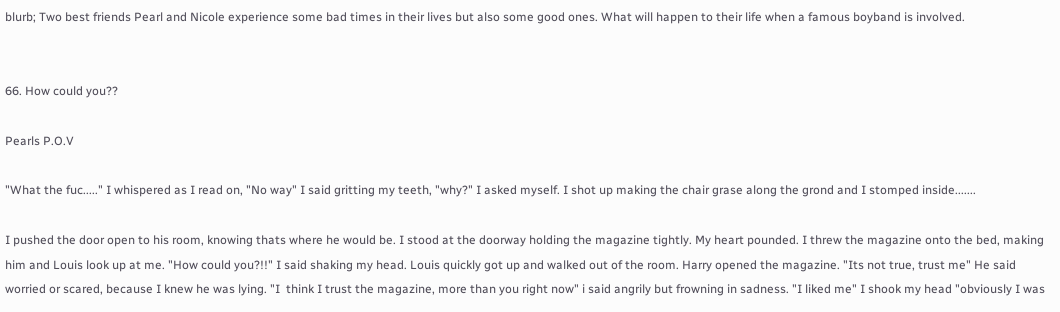blurb; Two best friends Pearl and Nicole experience some bad times in their lives but also some good ones. What will happen to their life when a famous boyband is involved.


66. How could you??

Pearls P.O.V

"What the fuc....." I whispered as I read on, "No way" I said gritting my teeth, "why?" I asked myself. I shot up making the chair grase along the grond and I stomped inside.......

I pushed the door open to his room, knowing thats where he would be. I stood at the doorway holding the magazine tightly. My heart pounded. I threw the magazine onto the bed, making him and Louis look up at me. "How could you?!!" I said shaking my head. Louis quickly got up and walked out of the room. Harry opened the magazine. "Its not true, trust me" He said worried or scared, because I knew he was lying. "I  think I trust the magazine, more than you right now" i said angrily but frowning in sadness. "I liked me" I shook my head "obviously I was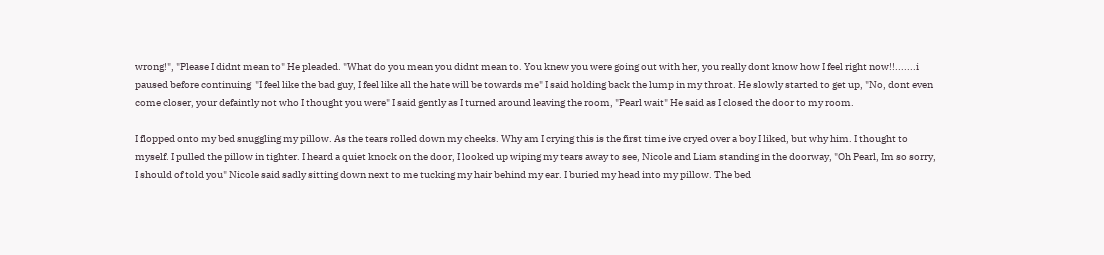wrong!", "Please I didnt mean to" He pleaded. "What do you mean you didnt mean to. You knew you were going out with her, you really dont know how I feel right now!!.......i paused before continuing  "I feel like the bad guy, I feel like all the hate will be towards me" I said holding back the lump in my throat. He slowly started to get up, "No, dont even come closer, your defaintly not who I thought you were" I said gently as I turned around leaving the room, "Pearl wait" He said as I closed the door to my room.

I flopped onto my bed snuggling my pillow. As the tears rolled down my cheeks. Why am I crying this is the first time ive cryed over a boy I liked, but why him. I thought to myself. I pulled the pillow in tighter. I heard a quiet knock on the door, I looked up wiping my tears away to see, Nicole and Liam standing in the doorway, "Oh Pearl, Im so sorry, I should of told you" Nicole said sadly sitting down next to me tucking my hair behind my ear. I buried my head into my pillow. The bed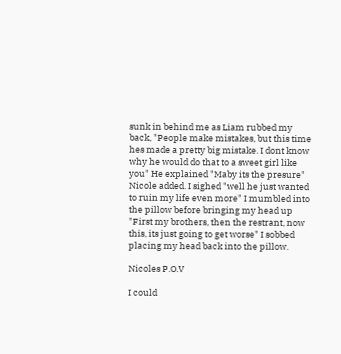sunk in behind me as Liam rubbed my back, "People make mistakes, but this time hes made a pretty big mistake. I dont know why he would do that to a sweet girl like you" He explained "Maby its the presure" Nicole added. I sighed "well he just wanted to ruin my life even more" I mumbled into the pillow before bringing my head up "First my brothers, then the restrant, now this, its just going to get worse" I sobbed placing my head back into the pillow.

Nicoles P.O.V

I could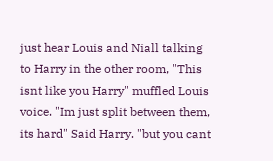just hear Louis and Niall talking to Harry in the other room, "This isnt like you Harry" muffled Louis voice. "Im just split between them, its hard" Said Harry. "but you cant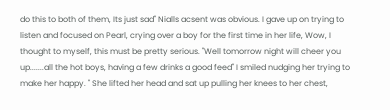do this to both of them, Its just sad" Nialls acsent was obvious. I gave up on trying to listen and focused on Pearl, crying over a boy for the first time in her life, Wow, I thought to myself, this must be pretty serious. "Well tomorrow night will cheer you up.......all the hot boys, having a few drinks a good feed" I smiled nudging her trying to make her happy. " She lifted her head and sat up pulling her knees to her chest,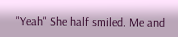"Yeah" She half smiled. Me and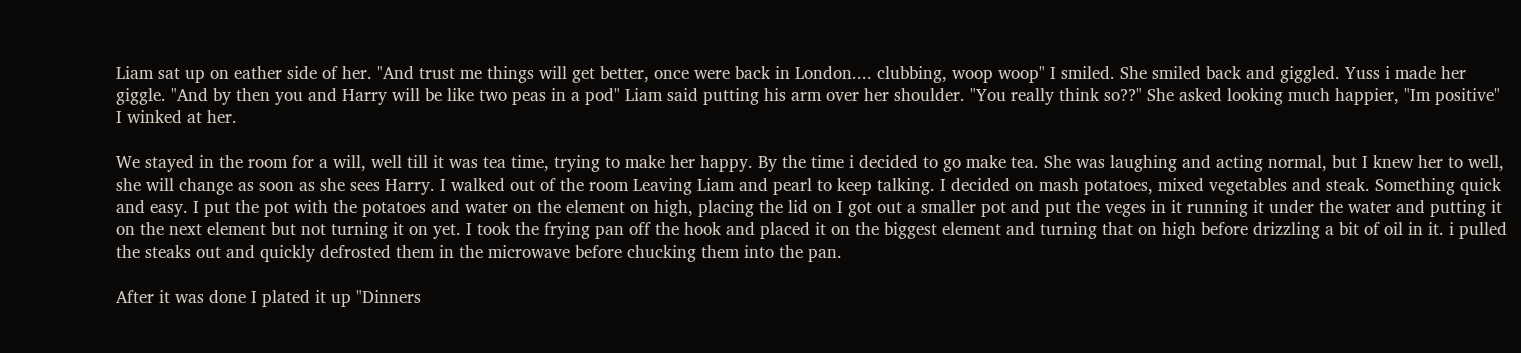Liam sat up on eather side of her. "And trust me things will get better, once were back in London.... clubbing, woop woop" I smiled. She smiled back and giggled. Yuss i made her giggle. "And by then you and Harry will be like two peas in a pod" Liam said putting his arm over her shoulder. "You really think so??" She asked looking much happier, "Im positive" I winked at her.

We stayed in the room for a will, well till it was tea time, trying to make her happy. By the time i decided to go make tea. She was laughing and acting normal, but I knew her to well, she will change as soon as she sees Harry. I walked out of the room Leaving Liam and pearl to keep talking. I decided on mash potatoes, mixed vegetables and steak. Something quick and easy. I put the pot with the potatoes and water on the element on high, placing the lid on I got out a smaller pot and put the veges in it running it under the water and putting it on the next element but not turning it on yet. I took the frying pan off the hook and placed it on the biggest element and turning that on high before drizzling a bit of oil in it. i pulled the steaks out and quickly defrosted them in the microwave before chucking them into the pan.

After it was done I plated it up "Dinners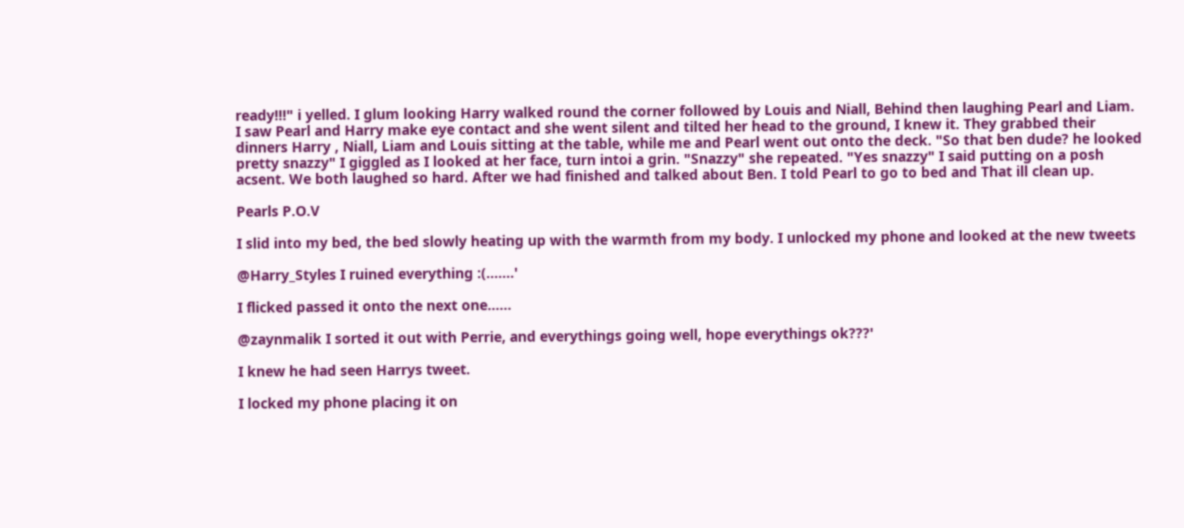ready!!!" i yelled. I glum looking Harry walked round the corner followed by Louis and Niall, Behind then laughing Pearl and Liam. I saw Pearl and Harry make eye contact and she went silent and tilted her head to the ground, I knew it. They grabbed their dinners Harry , Niall, Liam and Louis sitting at the table, while me and Pearl went out onto the deck. "So that ben dude? he looked pretty snazzy" I giggled as I looked at her face, turn intoi a grin. "Snazzy" she repeated. "Yes snazzy" I said putting on a posh acsent. We both laughed so hard. After we had finished and talked about Ben. I told Pearl to go to bed and That ill clean up.

Pearls P.O.V

I slid into my bed, the bed slowly heating up with the warmth from my body. I unlocked my phone and looked at the new tweets

@Harry_Styles I ruined everything :(.......'

I flicked passed it onto the next one......

@zaynmalik I sorted it out with Perrie, and everythings going well, hope everythings ok???'

I knew he had seen Harrys tweet.

I locked my phone placing it on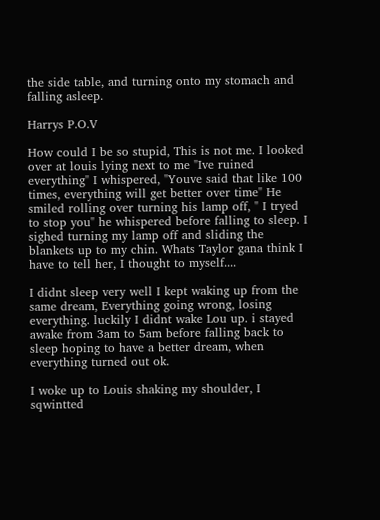the side table, and turning onto my stomach and falling asleep.

Harrys P.O.V

How could I be so stupid, This is not me. I looked over at louis lying next to me "Ive ruined everything" I whispered, "Youve said that like 100 times, everything will get better over time" He smiled rolling over turning his lamp off, " I tryed to stop you" he whispered before falling to sleep. I sighed turning my lamp off and sliding the blankets up to my chin. Whats Taylor gana think I have to tell her, I thought to myself....

I didnt sleep very well I kept waking up from the same dream, Everything going wrong, losing everything. luckily I didnt wake Lou up. i stayed awake from 3am to 5am before falling back to sleep hoping to have a better dream, when everything turned out ok.

I woke up to Louis shaking my shoulder, I sqwintted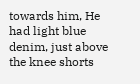towards him, He had light blue denim, just above the knee shorts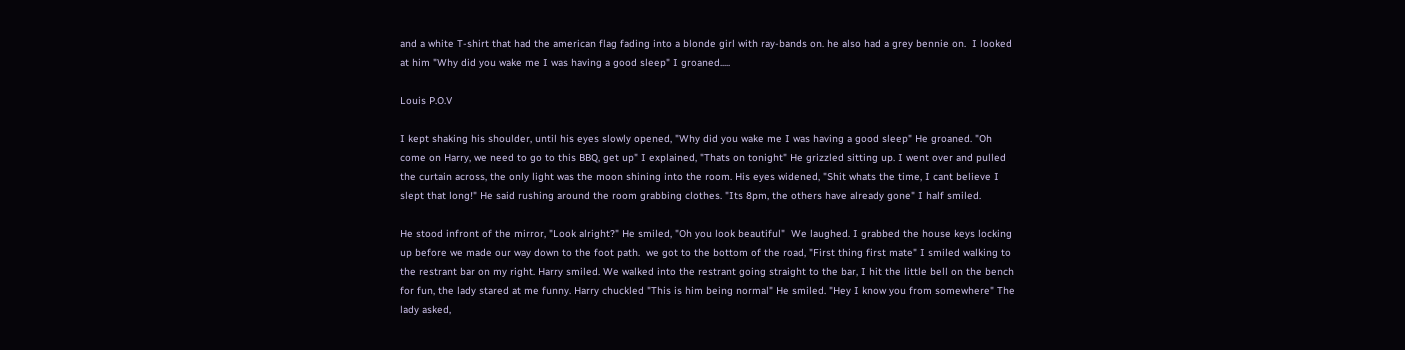and a white T-shirt that had the american flag fading into a blonde girl with ray-bands on. he also had a grey bennie on.  I looked at him "Why did you wake me I was having a good sleep" I groaned.....

Louis P.O.V

I kept shaking his shoulder, until his eyes slowly opened, "Why did you wake me I was having a good sleep" He groaned. "Oh come on Harry, we need to go to this BBQ, get up" I explained, "Thats on tonight" He grizzled sitting up. I went over and pulled the curtain across, the only light was the moon shining into the room. His eyes widened, "Shit whats the time, I cant believe I slept that long!" He said rushing around the room grabbing clothes. "Its 8pm, the others have already gone" I half smiled.

He stood infront of the mirror, "Look alright?" He smiled, "Oh you look beautiful"  We laughed. I grabbed the house keys locking up before we made our way down to the foot path.  we got to the bottom of the road, "First thing first mate" I smiled walking to the restrant bar on my right. Harry smiled. We walked into the restrant going straight to the bar, I hit the little bell on the bench for fun, the lady stared at me funny. Harry chuckled "This is him being normal" He smiled. "Hey I know you from somewhere" The lady asked,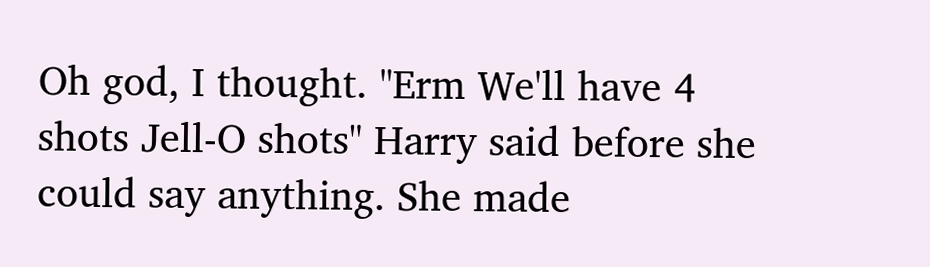Oh god, I thought. "Erm We'll have 4 shots Jell-O shots" Harry said before she could say anything. She made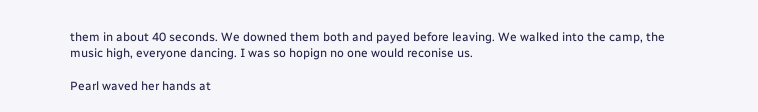them in about 40 seconds. We downed them both and payed before leaving. We walked into the camp, the music high, everyone dancing. I was so hopign no one would reconise us.

Pearl waved her hands at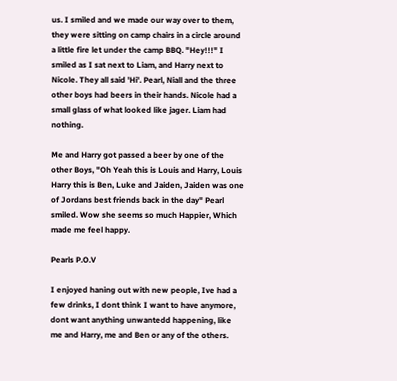us. I smiled and we made our way over to them, they were sitting on camp chairs in a circle around a little fire let under the camp BBQ. "Hey!!!" I smiled as I sat next to Liam, and Harry next to Nicole. They all said 'Hi'. Pearl, Niall and the three other boys had beers in their hands. Nicole had a small glass of what looked like jager. Liam had nothing.

Me and Harry got passed a beer by one of the other Boys, "Oh Yeah this is Louis and Harry, Louis Harry this is Ben, Luke and Jaiden, Jaiden was one of Jordans best friends back in the day" Pearl smiled. Wow she seems so much Happier, Which made me feel happy.

Pearls P.O.V

I enjoyed haning out with new people, Ive had a few drinks, I dont think I want to have anymore, dont want anything unwantedd happening, like me and Harry, me and Ben or any of the others.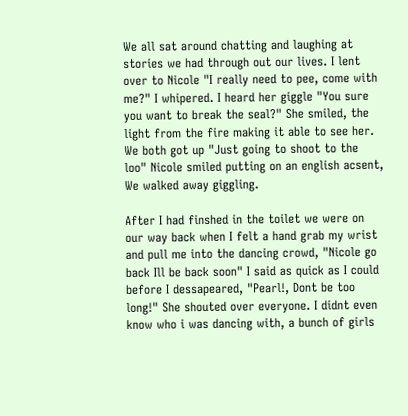We all sat around chatting and laughing at stories we had through out our lives. I lent over to Nicole "I really need to pee, come with me?" I whipered. I heard her giggle "You sure you want to break the seal?" She smiled, the light from the fire making it able to see her. We both got up "Just going to shoot to the loo" Nicole smiled putting on an english acsent, We walked away giggling.

After I had finshed in the toilet we were on our way back when I felt a hand grab my wrist and pull me into the dancing crowd, "Nicole go back Ill be back soon" I said as quick as I could before I dessapeared, "Pearl!, Dont be too long!" She shouted over everyone. I didnt even know who i was dancing with, a bunch of girls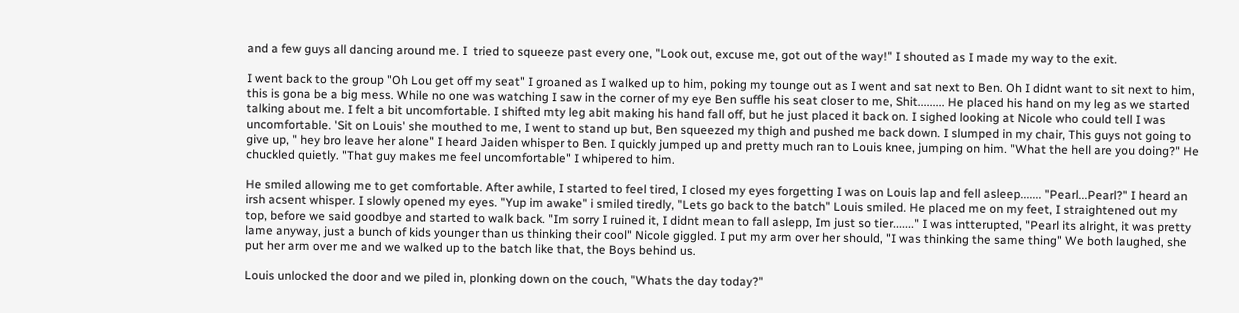and a few guys all dancing around me. I  tried to squeeze past every one, "Look out, excuse me, got out of the way!" I shouted as I made my way to the exit.

I went back to the group "Oh Lou get off my seat" I groaned as I walked up to him, poking my tounge out as I went and sat next to Ben. Oh I didnt want to sit next to him, this is gona be a big mess. While no one was watching I saw in the corner of my eye Ben suffle his seat closer to me, Shit......... He placed his hand on my leg as we started talking about me. I felt a bit uncomfortable. I shifted mty leg abit making his hand fall off, but he just placed it back on. I sighed looking at Nicole who could tell I was uncomfortable. 'Sit on Louis' she mouthed to me, I went to stand up but, Ben squeezed my thigh and pushed me back down. I slumped in my chair, This guys not going to give up, " hey bro leave her alone" I heard Jaiden whisper to Ben. I quickly jumped up and pretty much ran to Louis knee, jumping on him. "What the hell are you doing?" He chuckled quietly. "That guy makes me feel uncomfortable" I whipered to him.

He smiled allowing me to get comfortable. After awhile, I started to feel tired, I closed my eyes forgetting I was on Louis lap and fell asleep....... "Pearl...Pearl?" I heard an irsh acsent whisper. I slowly opened my eyes. "Yup im awake" i smiled tiredly, "Lets go back to the batch" Louis smiled. He placed me on my feet, I straightened out my top, before we said goodbye and started to walk back. "Im sorry I ruined it, I didnt mean to fall aslepp, Im just so tier......." I was intterupted, "Pearl its alright, it was pretty lame anyway, just a bunch of kids younger than us thinking their cool" Nicole giggled. I put my arm over her should, "I was thinking the same thing" We both laughed, she put her arm over me and we walked up to the batch like that, the Boys behind us.

Louis unlocked the door and we piled in, plonking down on the couch, "Whats the day today?"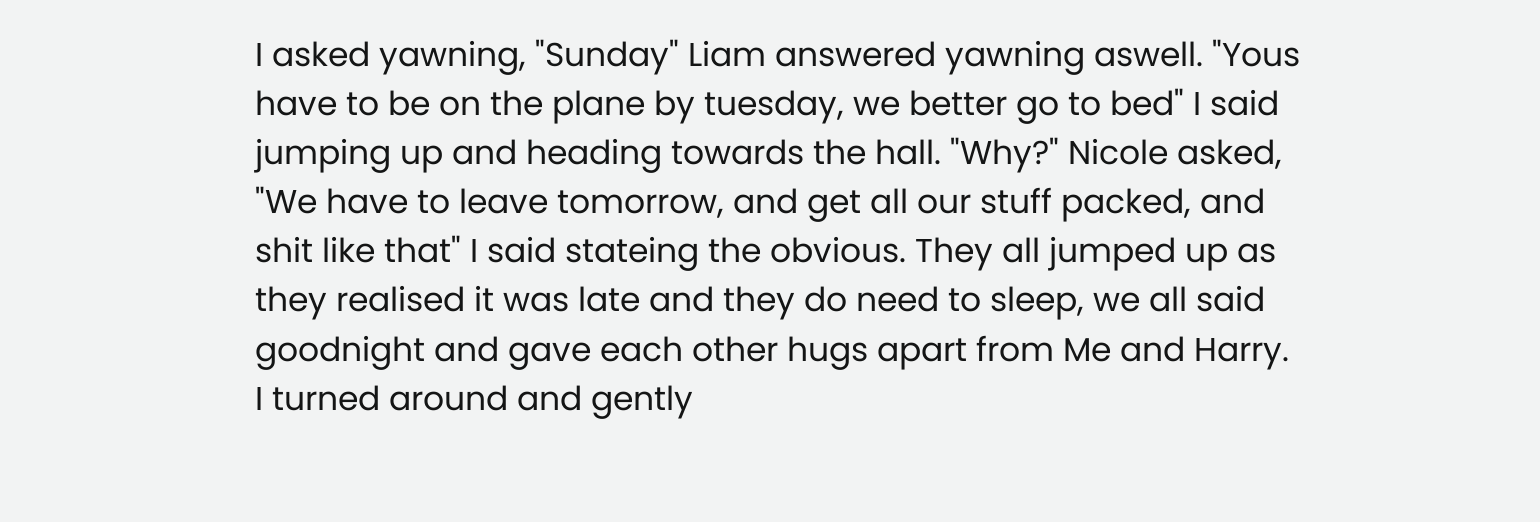I asked yawning, "Sunday" Liam answered yawning aswell. "Yous have to be on the plane by tuesday, we better go to bed" I said jumping up and heading towards the hall. "Why?" Nicole asked, "We have to leave tomorrow, and get all our stuff packed, and shit like that" I said stateing the obvious. They all jumped up as they realised it was late and they do need to sleep, we all said goodnight and gave each other hugs apart from Me and Harry. I turned around and gently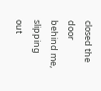closed the door behind me, slipping out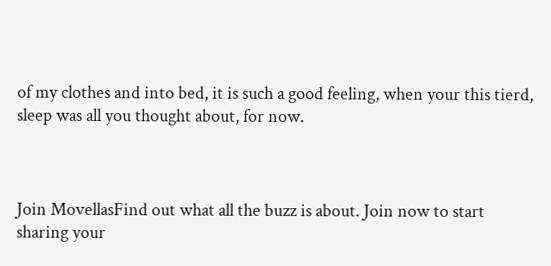of my clothes and into bed, it is such a good feeling, when your this tierd, sleep was all you thought about, for now.



Join MovellasFind out what all the buzz is about. Join now to start sharing your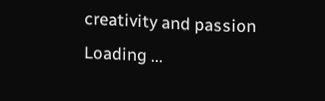creativity and passion
Loading ...